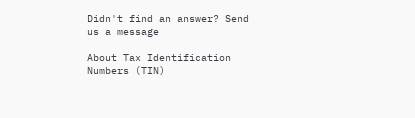Didn't find an answer? Send us a message

About Tax Identification Numbers (TIN)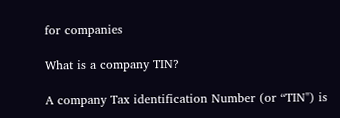for companies

What is a company TIN?

A company Tax identification Number (or “TIN") is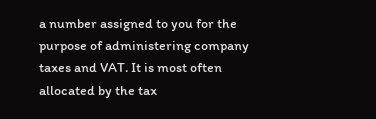a number assigned to you for the purpose of administering company taxes and VAT. It is most often allocated by the tax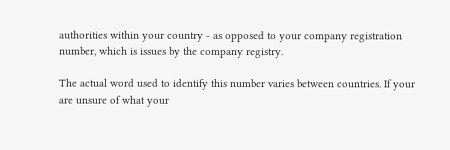authorities within your country - as opposed to your company registration number, which is issues by the company registry.

The actual word used to identify this number varies between countries. If your are unsure of what your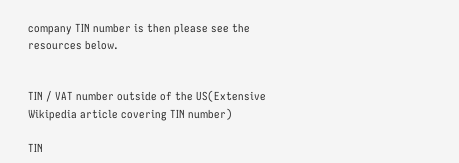company TIN number is then please see the resources below.


TIN / VAT number outside of the US(Extensive Wikipedia article covering TIN number)

TIN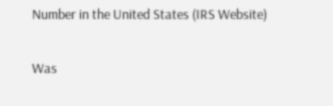Number in the United States (IRS Website)

Was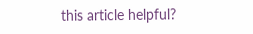this article helpful?